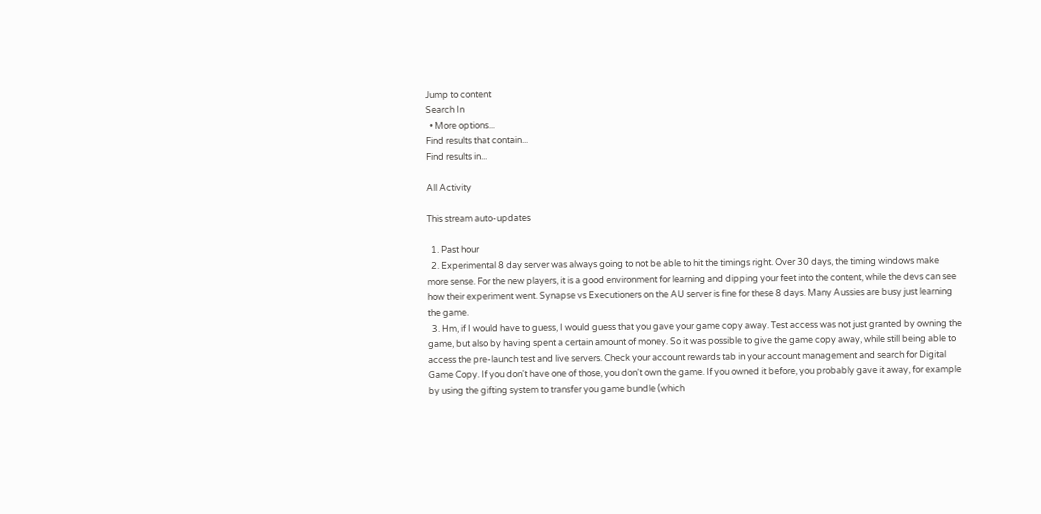Jump to content
Search In
  • More options...
Find results that contain...
Find results in...

All Activity

This stream auto-updates

  1. Past hour
  2. Experimental 8 day server was always going to not be able to hit the timings right. Over 30 days, the timing windows make more sense. For the new players, it is a good environment for learning and dipping your feet into the content, while the devs can see how their experiment went. Synapse vs Executioners on the AU server is fine for these 8 days. Many Aussies are busy just learning the game.
  3. Hm, if I would have to guess, I would guess that you gave your game copy away. Test access was not just granted by owning the game, but also by having spent a certain amount of money. So it was possible to give the game copy away, while still being able to access the pre-launch test and live servers. Check your account rewards tab in your account management and search for Digital Game Copy. If you don't have one of those, you don't own the game. If you owned it before, you probably gave it away, for example by using the gifting system to transfer you game bundle (which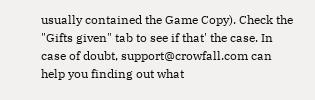usually contained the Game Copy). Check the "Gifts given" tab to see if that' the case. In case of doubt, support@crowfall.com can help you finding out what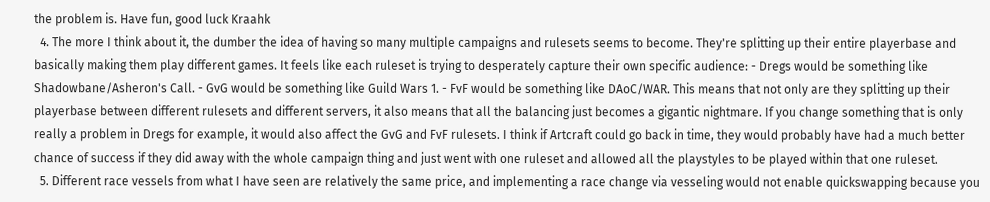the problem is. Have fun, good luck Kraahk
  4. The more I think about it, the dumber the idea of having so many multiple campaigns and rulesets seems to become. They're splitting up their entire playerbase and basically making them play different games. It feels like each ruleset is trying to desperately capture their own specific audience: - Dregs would be something like Shadowbane/Asheron's Call. - GvG would be something like Guild Wars 1. - FvF would be something like DAoC/WAR. This means that not only are they splitting up their playerbase between different rulesets and different servers, it also means that all the balancing just becomes a gigantic nightmare. If you change something that is only really a problem in Dregs for example, it would also affect the GvG and FvF rulesets. I think if Artcraft could go back in time, they would probably have had a much better chance of success if they did away with the whole campaign thing and just went with one ruleset and allowed all the playstyles to be played within that one ruleset.
  5. Different race vessels from what I have seen are relatively the same price, and implementing a race change via vesseling would not enable quickswapping because you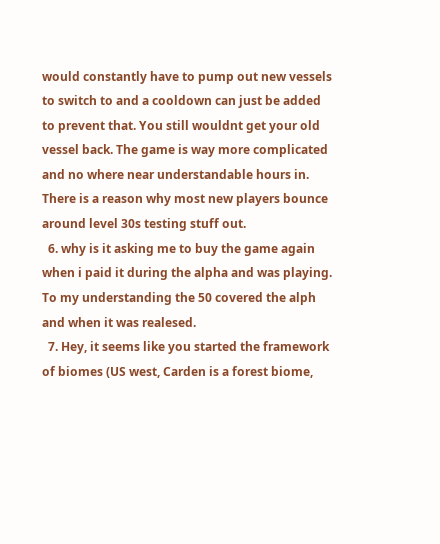would constantly have to pump out new vessels to switch to and a cooldown can just be added to prevent that. You still wouldnt get your old vessel back. The game is way more complicated and no where near understandable hours in. There is a reason why most new players bounce around level 30s testing stuff out.
  6. why is it asking me to buy the game again when i paid it during the alpha and was playing. To my understanding the 50 covered the alph and when it was realesed.
  7. Hey, it seems like you started the framework of biomes (US west, Carden is a forest biome,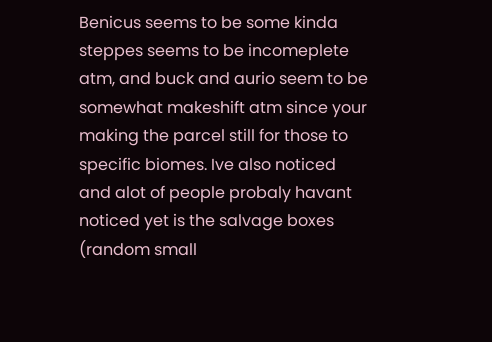Benicus seems to be some kinda steppes seems to be incomeplete atm, and buck and aurio seem to be somewhat makeshift atm since your making the parcel still for those to specific biomes. Ive also noticed and alot of people probaly havant noticed yet is the salvage boxes (random small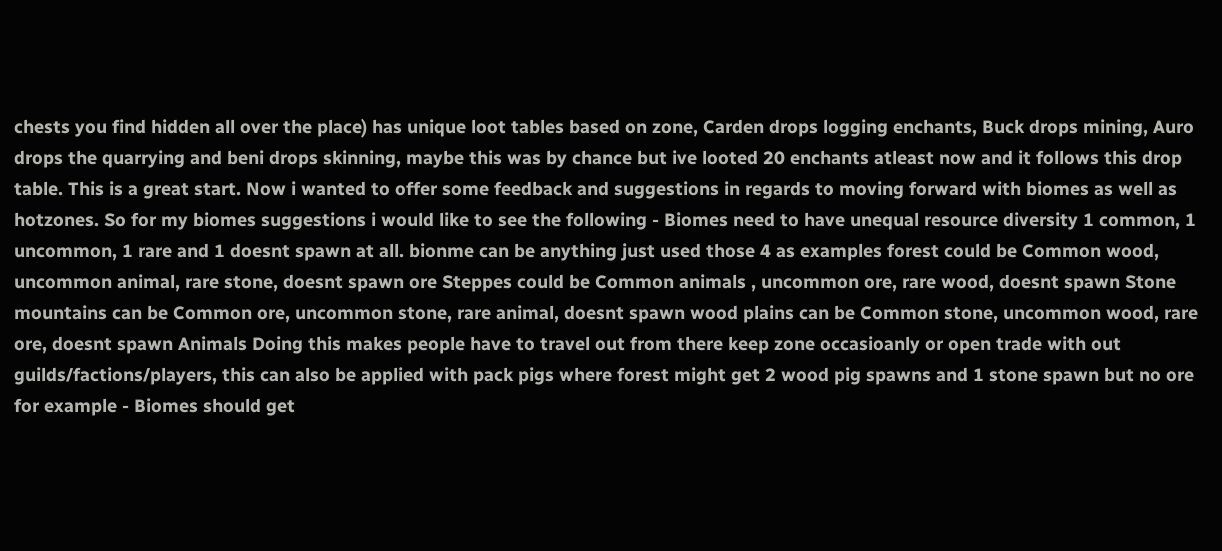chests you find hidden all over the place) has unique loot tables based on zone, Carden drops logging enchants, Buck drops mining, Auro drops the quarrying and beni drops skinning, maybe this was by chance but ive looted 20 enchants atleast now and it follows this drop table. This is a great start. Now i wanted to offer some feedback and suggestions in regards to moving forward with biomes as well as hotzones. So for my biomes suggestions i would like to see the following - Biomes need to have unequal resource diversity 1 common, 1 uncommon, 1 rare and 1 doesnt spawn at all. bionme can be anything just used those 4 as examples forest could be Common wood, uncommon animal, rare stone, doesnt spawn ore Steppes could be Common animals , uncommon ore, rare wood, doesnt spawn Stone mountains can be Common ore, uncommon stone, rare animal, doesnt spawn wood plains can be Common stone, uncommon wood, rare ore, doesnt spawn Animals Doing this makes people have to travel out from there keep zone occasioanly or open trade with out guilds/factions/players, this can also be applied with pack pigs where forest might get 2 wood pig spawns and 1 stone spawn but no ore for example - Biomes should get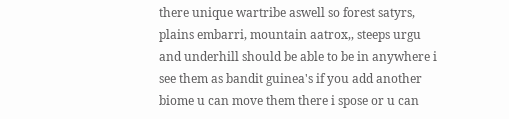there unique wartribe aswell so forest satyrs, plains embarri, mountain aatrox,, steeps urgu and underhill should be able to be in anywhere i see them as bandit guinea's if you add another biome u can move them there i spose or u can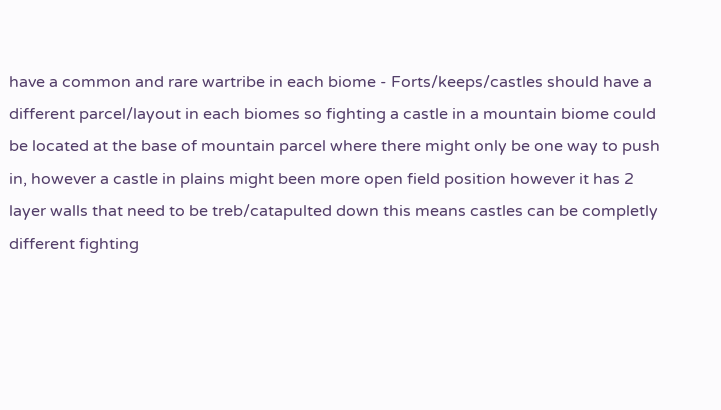have a common and rare wartribe in each biome - Forts/keeps/castles should have a different parcel/layout in each biomes so fighting a castle in a mountain biome could be located at the base of mountain parcel where there might only be one way to push in, however a castle in plains might been more open field position however it has 2 layer walls that need to be treb/catapulted down this means castles can be completly different fighting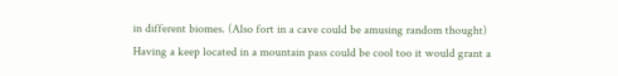in different biomes. (Also fort in a cave could be amusing random thought) Having a keep located in a mountain pass could be cool too it would grant a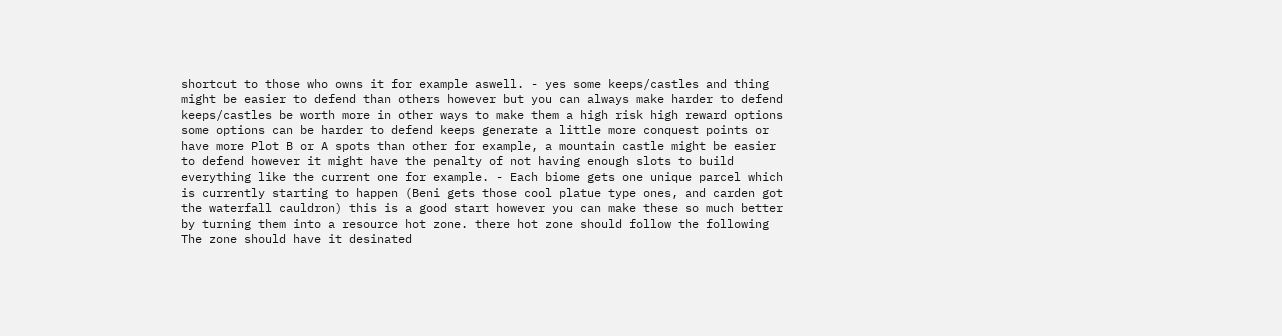shortcut to those who owns it for example aswell. - yes some keeps/castles and thing might be easier to defend than others however but you can always make harder to defend keeps/castles be worth more in other ways to make them a high risk high reward options some options can be harder to defend keeps generate a little more conquest points or have more Plot B or A spots than other for example, a mountain castle might be easier to defend however it might have the penalty of not having enough slots to build everything like the current one for example. - Each biome gets one unique parcel which is currently starting to happen (Beni gets those cool platue type ones, and carden got the waterfall cauldron) this is a good start however you can make these so much better by turning them into a resource hot zone. there hot zone should follow the following The zone should have it desinated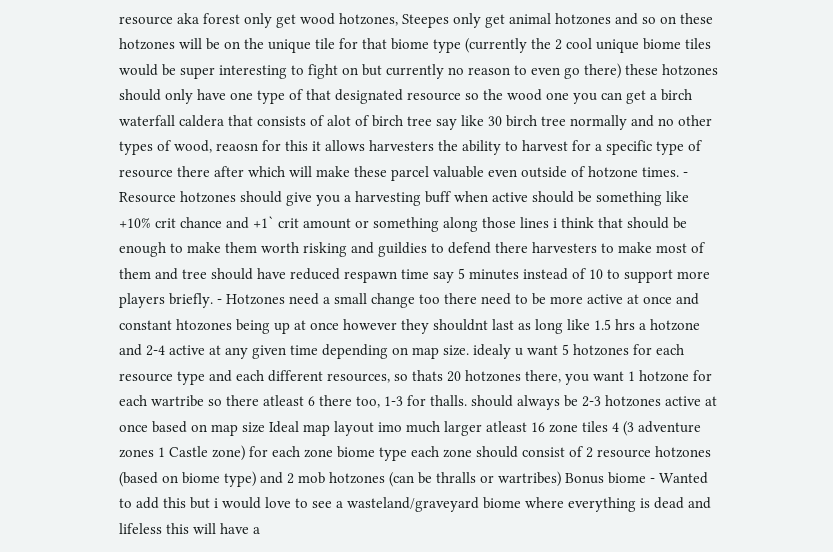resource aka forest only get wood hotzones, Steepes only get animal hotzones and so on these hotzones will be on the unique tile for that biome type (currently the 2 cool unique biome tiles would be super interesting to fight on but currently no reason to even go there) these hotzones should only have one type of that designated resource so the wood one you can get a birch waterfall caldera that consists of alot of birch tree say like 30 birch tree normally and no other types of wood, reaosn for this it allows harvesters the ability to harvest for a specific type of resource there after which will make these parcel valuable even outside of hotzone times. - Resource hotzones should give you a harvesting buff when active should be something like +10% crit chance and +1` crit amount or something along those lines i think that should be enough to make them worth risking and guildies to defend there harvesters to make most of them and tree should have reduced respawn time say 5 minutes instead of 10 to support more players briefly. - Hotzones need a small change too there need to be more active at once and constant htozones being up at once however they shouldnt last as long like 1.5 hrs a hotzone and 2-4 active at any given time depending on map size. idealy u want 5 hotzones for each resource type and each different resources, so thats 20 hotzones there, you want 1 hotzone for each wartribe so there atleast 6 there too, 1-3 for thalls. should always be 2-3 hotzones active at once based on map size Ideal map layout imo much larger atleast 16 zone tiles 4 (3 adventure zones 1 Castle zone) for each zone biome type each zone should consist of 2 resource hotzones (based on biome type) and 2 mob hotzones (can be thralls or wartribes) Bonus biome - Wanted to add this but i would love to see a wasteland/graveyard biome where everything is dead and lifeless this will have a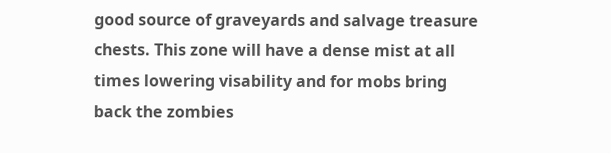good source of graveyards and salvage treasure chests. This zone will have a dense mist at all times lowering visability and for mobs bring back the zombies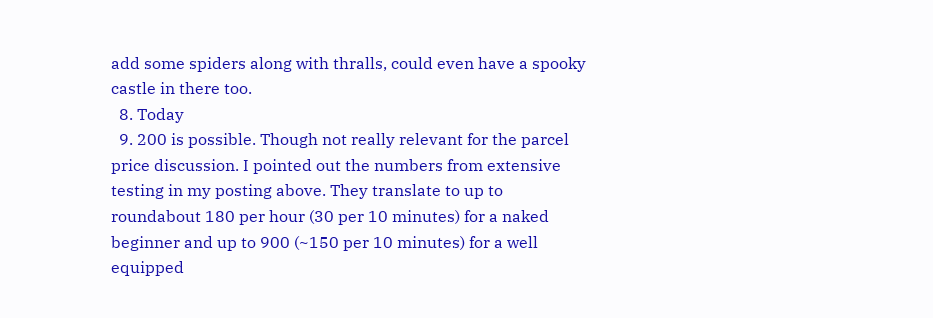add some spiders along with thralls, could even have a spooky castle in there too.
  8. Today
  9. 200 is possible. Though not really relevant for the parcel price discussion. I pointed out the numbers from extensive testing in my posting above. They translate to up to roundabout 180 per hour (30 per 10 minutes) for a naked beginner and up to 900 (~150 per 10 minutes) for a well equipped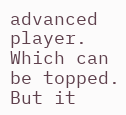advanced player. Which can be topped. But it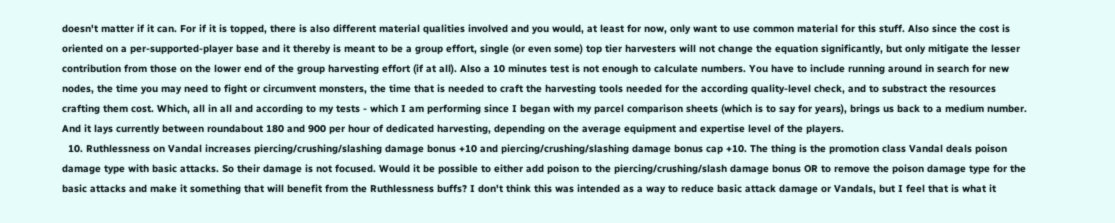doesn't matter if it can. For if it is topped, there is also different material qualities involved and you would, at least for now, only want to use common material for this stuff. Also since the cost is oriented on a per-supported-player base and it thereby is meant to be a group effort, single (or even some) top tier harvesters will not change the equation significantly, but only mitigate the lesser contribution from those on the lower end of the group harvesting effort (if at all). Also a 10 minutes test is not enough to calculate numbers. You have to include running around in search for new nodes, the time you may need to fight or circumvent monsters, the time that is needed to craft the harvesting tools needed for the according quality-level check, and to substract the resources crafting them cost. Which, all in all and according to my tests - which I am performing since I began with my parcel comparison sheets (which is to say for years), brings us back to a medium number. And it lays currently between roundabout 180 and 900 per hour of dedicated harvesting, depending on the average equipment and expertise level of the players.
  10. Ruthlessness on Vandal increases piercing/crushing/slashing damage bonus +10 and piercing/crushing/slashing damage bonus cap +10. The thing is the promotion class Vandal deals poison damage type with basic attacks. So their damage is not focused. Would it be possible to either add poison to the piercing/crushing/slash damage bonus OR to remove the poison damage type for the basic attacks and make it something that will benefit from the Ruthlessness buffs? I don't think this was intended as a way to reduce basic attack damage or Vandals, but I feel that is what it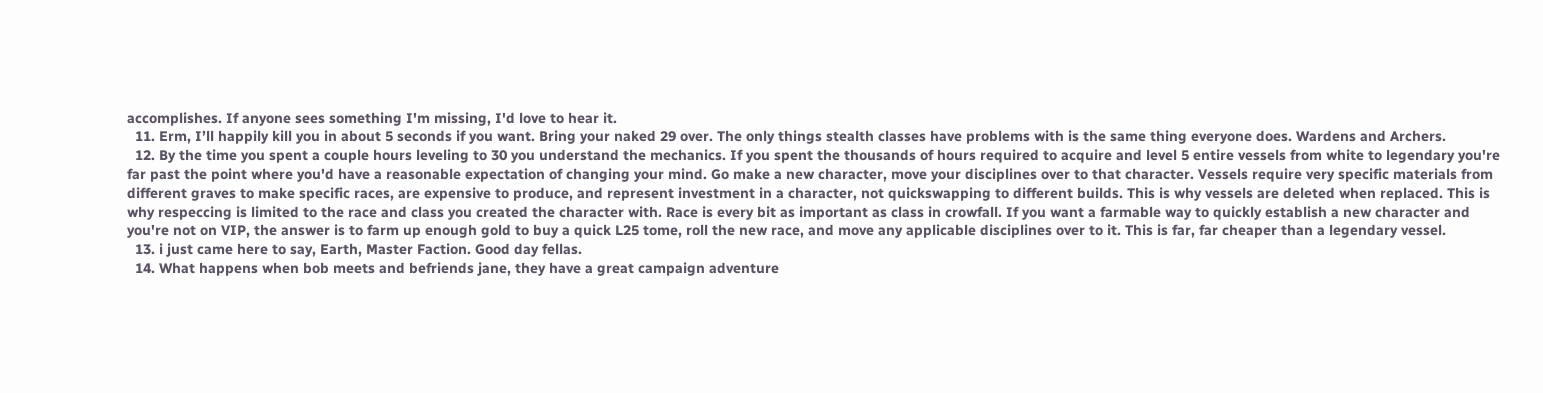accomplishes. If anyone sees something I'm missing, I'd love to hear it.
  11. Erm, I’ll happily kill you in about 5 seconds if you want. Bring your naked 29 over. The only things stealth classes have problems with is the same thing everyone does. Wardens and Archers.
  12. By the time you spent a couple hours leveling to 30 you understand the mechanics. If you spent the thousands of hours required to acquire and level 5 entire vessels from white to legendary you're far past the point where you'd have a reasonable expectation of changing your mind. Go make a new character, move your disciplines over to that character. Vessels require very specific materials from different graves to make specific races, are expensive to produce, and represent investment in a character, not quickswapping to different builds. This is why vessels are deleted when replaced. This is why respeccing is limited to the race and class you created the character with. Race is every bit as important as class in crowfall. If you want a farmable way to quickly establish a new character and you're not on VIP, the answer is to farm up enough gold to buy a quick L25 tome, roll the new race, and move any applicable disciplines over to it. This is far, far cheaper than a legendary vessel.
  13. i just came here to say, Earth, Master Faction. Good day fellas.
  14. What happens when bob meets and befriends jane, they have a great campaign adventure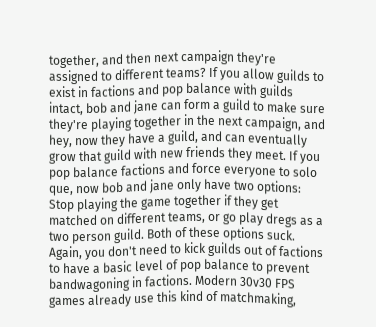together, and then next campaign they're assigned to different teams? If you allow guilds to exist in factions and pop balance with guilds intact, bob and jane can form a guild to make sure they're playing together in the next campaign, and hey, now they have a guild, and can eventually grow that guild with new friends they meet. If you pop balance factions and force everyone to solo que, now bob and jane only have two options: Stop playing the game together if they get matched on different teams, or go play dregs as a two person guild. Both of these options suck. Again, you don't need to kick guilds out of factions to have a basic level of pop balance to prevent bandwagoning in factions. Modern 30v30 FPS games already use this kind of matchmaking,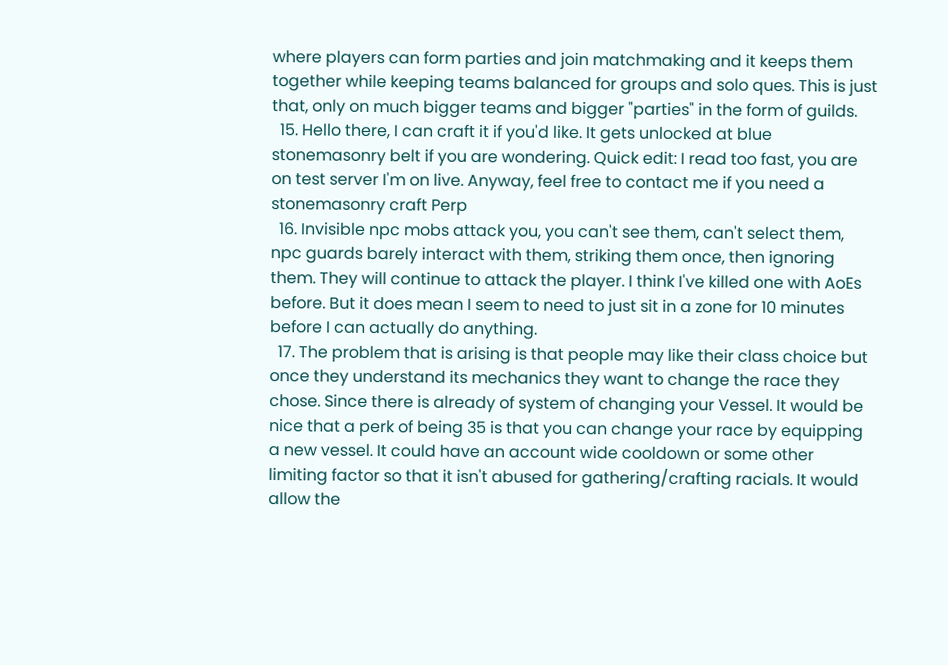where players can form parties and join matchmaking and it keeps them together while keeping teams balanced for groups and solo ques. This is just that, only on much bigger teams and bigger "parties" in the form of guilds.
  15. Hello there, I can craft it if you'd like. It gets unlocked at blue stonemasonry belt if you are wondering. Quick edit: I read too fast, you are on test server I'm on live. Anyway, feel free to contact me if you need a stonemasonry craft Perp
  16. Invisible npc mobs attack you, you can't see them, can't select them, npc guards barely interact with them, striking them once, then ignoring them. They will continue to attack the player. I think I've killed one with AoEs before. But it does mean I seem to need to just sit in a zone for 10 minutes before I can actually do anything.
  17. The problem that is arising is that people may like their class choice but once they understand its mechanics they want to change the race they chose. Since there is already of system of changing your Vessel. It would be nice that a perk of being 35 is that you can change your race by equipping a new vessel. It could have an account wide cooldown or some other limiting factor so that it isn't abused for gathering/crafting racials. It would allow the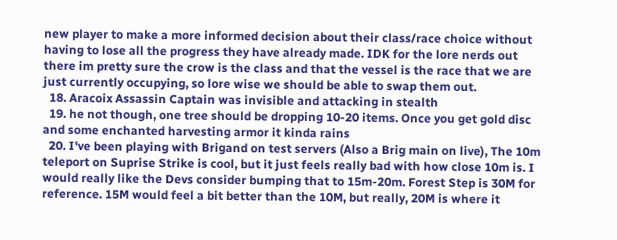new player to make a more informed decision about their class/race choice without having to lose all the progress they have already made. IDK for the lore nerds out there im pretty sure the crow is the class and that the vessel is the race that we are just currently occupying, so lore wise we should be able to swap them out.
  18. Aracoix Assassin Captain was invisible and attacking in stealth
  19. he not though, one tree should be dropping 10-20 items. Once you get gold disc and some enchanted harvesting armor it kinda rains
  20. I've been playing with Brigand on test servers (Also a Brig main on live), The 10m teleport on Suprise Strike is cool, but it just feels really bad with how close 10m is. I would really like the Devs consider bumping that to 15m-20m. Forest Step is 30M for reference. 15M would feel a bit better than the 10M, but really, 20M is where it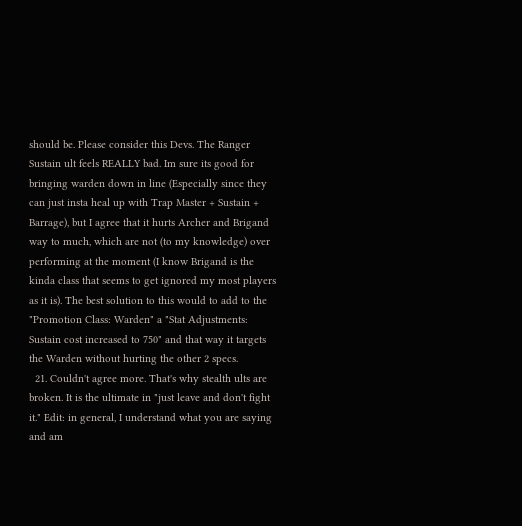should be. Please consider this Devs. The Ranger Sustain ult feels REALLY bad. Im sure its good for bringing warden down in line (Especially since they can just insta heal up with Trap Master + Sustain + Barrage), but I agree that it hurts Archer and Brigand way to much, which are not (to my knowledge) over performing at the moment (I know Brigand is the kinda class that seems to get ignored my most players as it is). The best solution to this would to add to the "Promotion Class: Warden" a "Stat Adjustments: Sustain cost increased to 750" and that way it targets the Warden without hurting the other 2 specs.
  21. Couldn't agree more. That's why stealth ults are broken. It is the ultimate in "just leave and don't fight it." Edit: in general, I understand what you are saying and am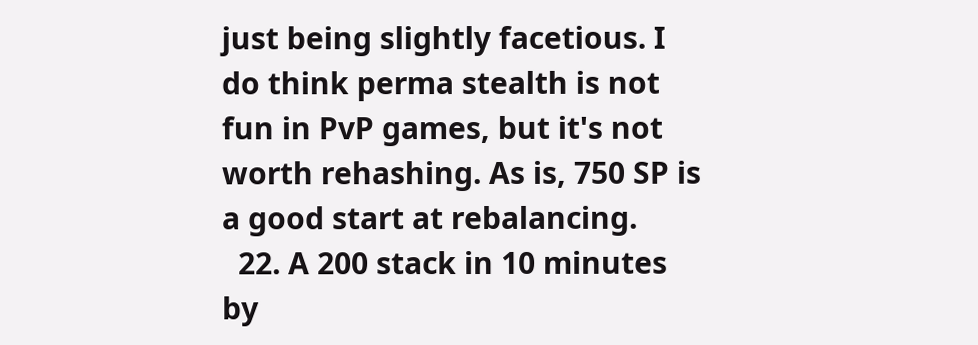just being slightly facetious. I do think perma stealth is not fun in PvP games, but it's not worth rehashing. As is, 750 SP is a good start at rebalancing.
  22. A 200 stack in 10 minutes by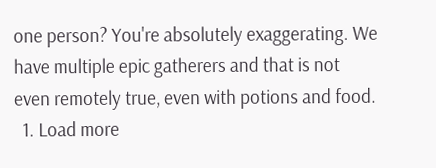one person? You're absolutely exaggerating. We have multiple epic gatherers and that is not even remotely true, even with potions and food.
  1. Load more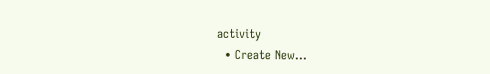activity
  • Create New...